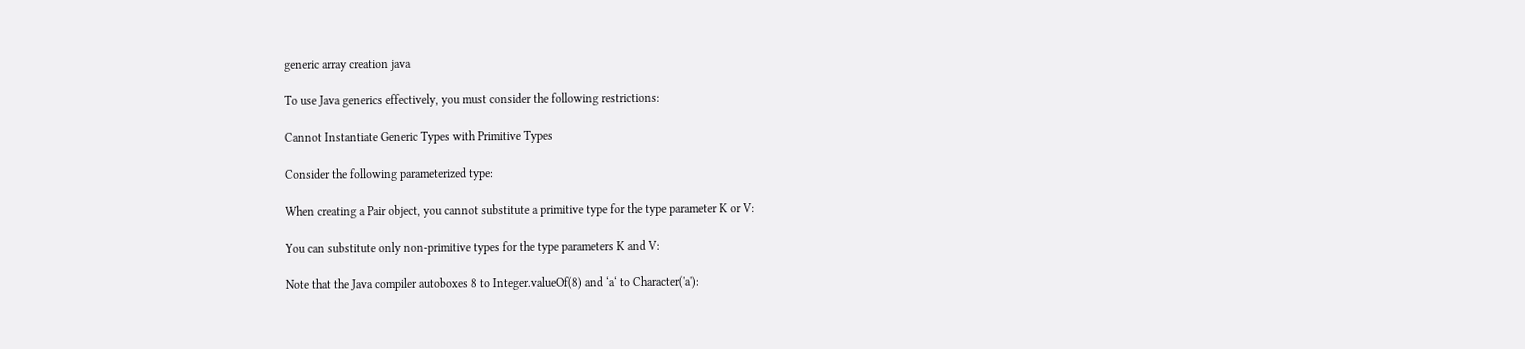generic array creation java

To use Java generics effectively, you must consider the following restrictions:

Cannot Instantiate Generic Types with Primitive Types

Consider the following parameterized type:

When creating a Pair object, you cannot substitute a primitive type for the type parameter K or V:

You can substitute only non-primitive types for the type parameters K and V:

Note that the Java compiler autoboxes 8 to Integer.valueOf(8) and ‘a‘ to Character('a'):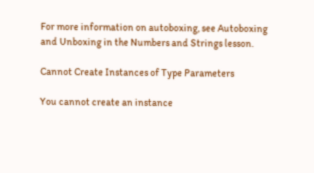For more information on autoboxing, see Autoboxing and Unboxing in the Numbers and Strings lesson.

Cannot Create Instances of Type Parameters

You cannot create an instance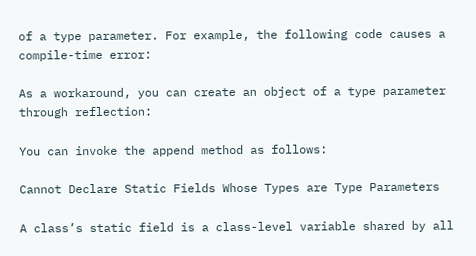of a type parameter. For example, the following code causes a compile-time error:

As a workaround, you can create an object of a type parameter through reflection:

You can invoke the append method as follows:

Cannot Declare Static Fields Whose Types are Type Parameters

A class’s static field is a class-level variable shared by all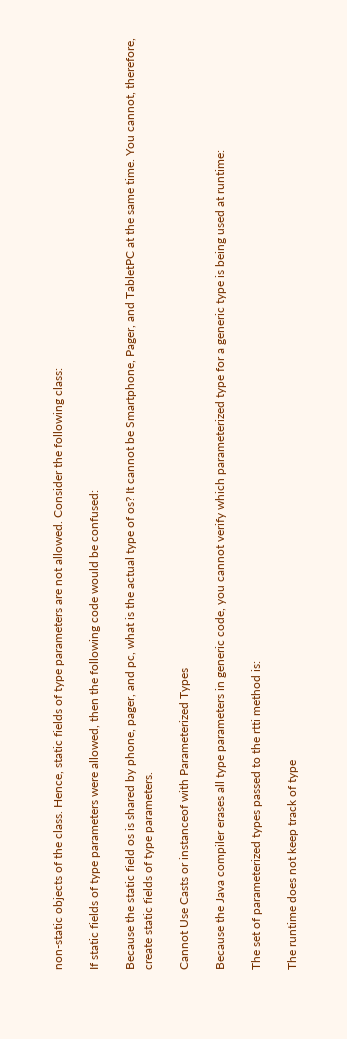non-static objects of the class. Hence, static fields of type parameters are not allowed. Consider the following class:

If static fields of type parameters were allowed, then the following code would be confused:

Because the static field os is shared by phone, pager, and pc, what is the actual type of os? It cannot be Smartphone, Pager, and TabletPC at the same time. You cannot, therefore, create static fields of type parameters.

Cannot Use Casts or instanceof with Parameterized Types

Because the Java compiler erases all type parameters in generic code, you cannot verify which parameterized type for a generic type is being used at runtime:

The set of parameterized types passed to the rtti method is:

The runtime does not keep track of type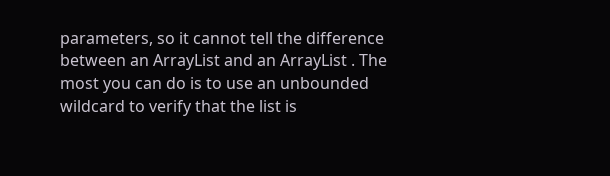parameters, so it cannot tell the difference between an ArrayList and an ArrayList . The most you can do is to use an unbounded wildcard to verify that the list is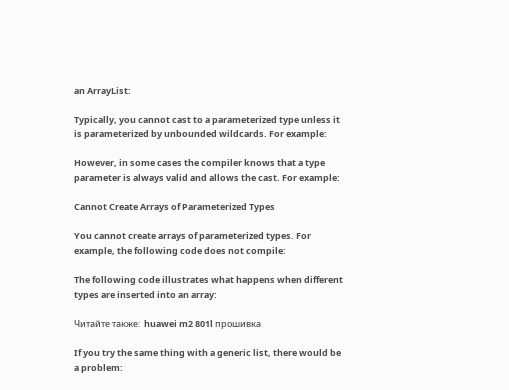an ArrayList:

Typically, you cannot cast to a parameterized type unless it is parameterized by unbounded wildcards. For example:

However, in some cases the compiler knows that a type parameter is always valid and allows the cast. For example:

Cannot Create Arrays of Parameterized Types

You cannot create arrays of parameterized types. For example, the following code does not compile:

The following code illustrates what happens when different types are inserted into an array:

Читайте также:  huawei m2 801l прошивка

If you try the same thing with a generic list, there would be a problem: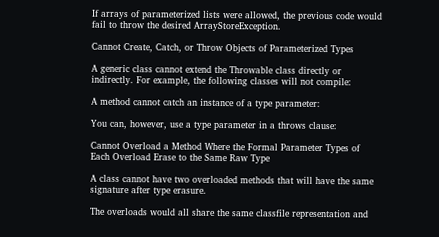If arrays of parameterized lists were allowed, the previous code would fail to throw the desired ArrayStoreException.

Cannot Create, Catch, or Throw Objects of Parameterized Types

A generic class cannot extend the Throwable class directly or indirectly. For example, the following classes will not compile:

A method cannot catch an instance of a type parameter:

You can, however, use a type parameter in a throws clause:

Cannot Overload a Method Where the Formal Parameter Types of Each Overload Erase to the Same Raw Type

A class cannot have two overloaded methods that will have the same signature after type erasure.

The overloads would all share the same classfile representation and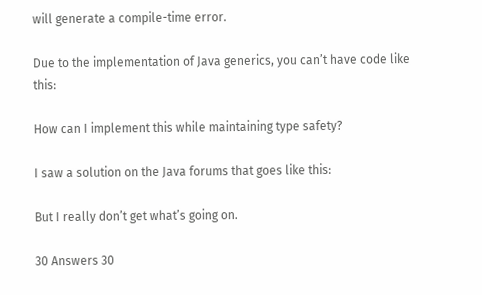will generate a compile-time error.

Due to the implementation of Java generics, you can’t have code like this:

How can I implement this while maintaining type safety?

I saw a solution on the Java forums that goes like this:

But I really don’t get what’s going on.

30 Answers 30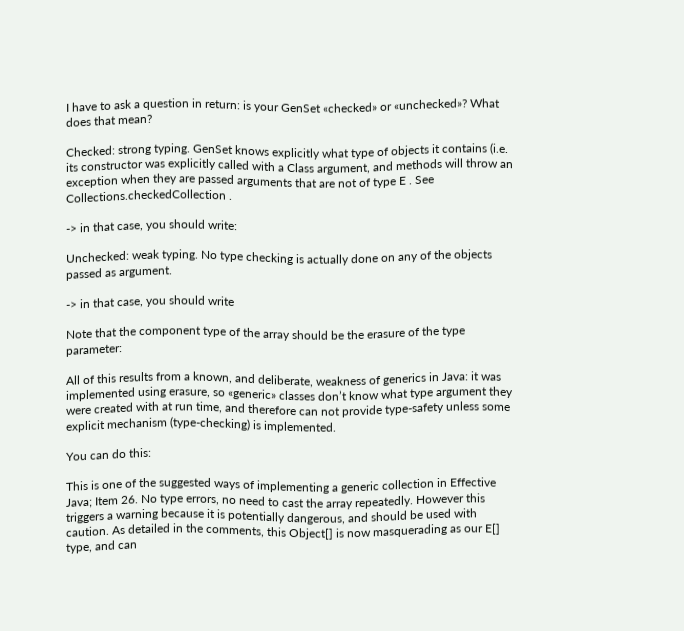I have to ask a question in return: is your GenSet «checked» or «unchecked»? What does that mean?

Checked: strong typing. GenSet knows explicitly what type of objects it contains (i.e. its constructor was explicitly called with a Class argument, and methods will throw an exception when they are passed arguments that are not of type E . See Collections.checkedCollection .

-> in that case, you should write:

Unchecked: weak typing. No type checking is actually done on any of the objects passed as argument.

-> in that case, you should write

Note that the component type of the array should be the erasure of the type parameter:

All of this results from a known, and deliberate, weakness of generics in Java: it was implemented using erasure, so «generic» classes don’t know what type argument they were created with at run time, and therefore can not provide type-safety unless some explicit mechanism (type-checking) is implemented.

You can do this:

This is one of the suggested ways of implementing a generic collection in Effective Java; Item 26. No type errors, no need to cast the array repeatedly. However this triggers a warning because it is potentially dangerous, and should be used with caution. As detailed in the comments, this Object[] is now masquerading as our E[] type, and can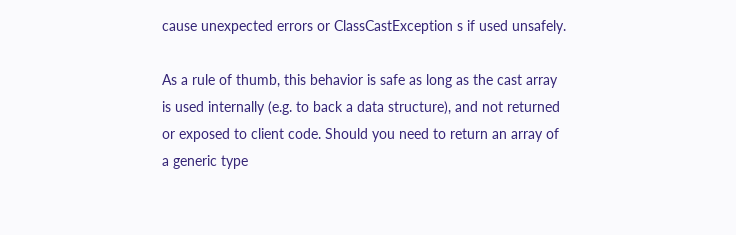cause unexpected errors or ClassCastException s if used unsafely.

As a rule of thumb, this behavior is safe as long as the cast array is used internally (e.g. to back a data structure), and not returned or exposed to client code. Should you need to return an array of a generic type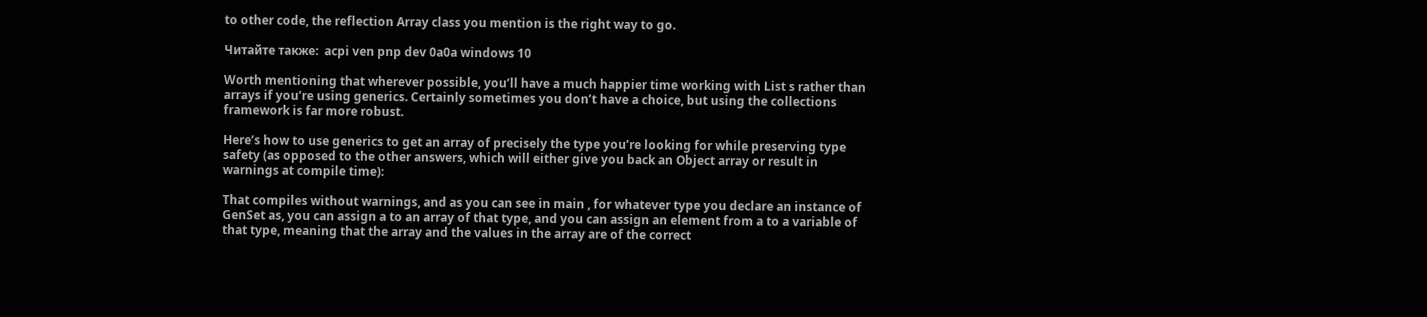to other code, the reflection Array class you mention is the right way to go.

Читайте также:  acpi ven pnp dev 0a0a windows 10

Worth mentioning that wherever possible, you’ll have a much happier time working with List s rather than arrays if you’re using generics. Certainly sometimes you don’t have a choice, but using the collections framework is far more robust.

Here’s how to use generics to get an array of precisely the type you’re looking for while preserving type safety (as opposed to the other answers, which will either give you back an Object array or result in warnings at compile time):

That compiles without warnings, and as you can see in main , for whatever type you declare an instance of GenSet as, you can assign a to an array of that type, and you can assign an element from a to a variable of that type, meaning that the array and the values in the array are of the correct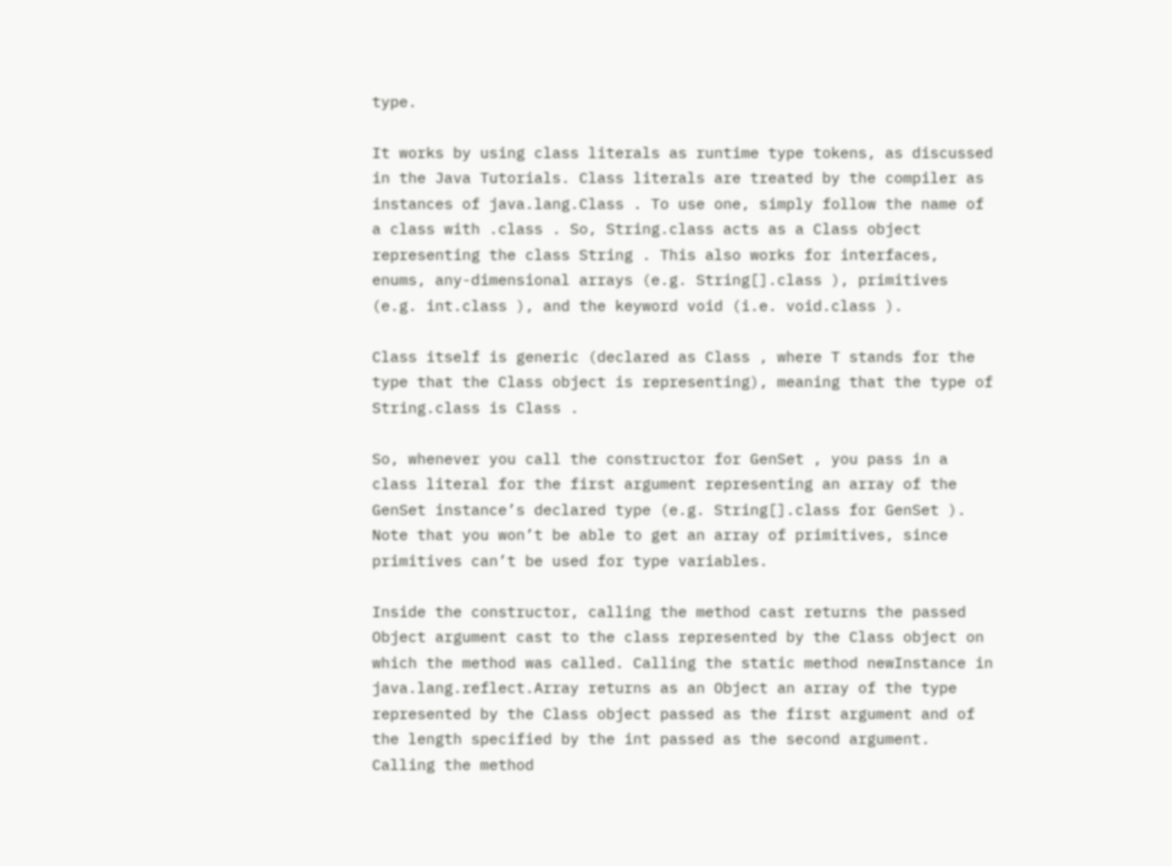type.

It works by using class literals as runtime type tokens, as discussed in the Java Tutorials. Class literals are treated by the compiler as instances of java.lang.Class . To use one, simply follow the name of a class with .class . So, String.class acts as a Class object representing the class String . This also works for interfaces, enums, any-dimensional arrays (e.g. String[].class ), primitives (e.g. int.class ), and the keyword void (i.e. void.class ).

Class itself is generic (declared as Class , where T stands for the type that the Class object is representing), meaning that the type of String.class is Class .

So, whenever you call the constructor for GenSet , you pass in a class literal for the first argument representing an array of the GenSet instance’s declared type (e.g. String[].class for GenSet ). Note that you won’t be able to get an array of primitives, since primitives can’t be used for type variables.

Inside the constructor, calling the method cast returns the passed Object argument cast to the class represented by the Class object on which the method was called. Calling the static method newInstance in java.lang.reflect.Array returns as an Object an array of the type represented by the Class object passed as the first argument and of the length specified by the int passed as the second argument. Calling the method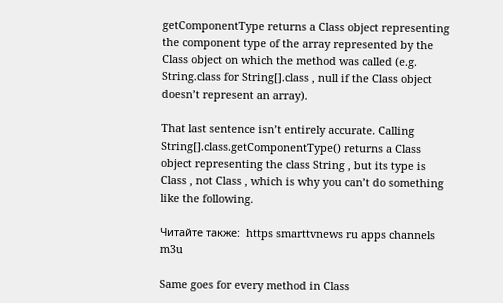getComponentType returns a Class object representing the component type of the array represented by the Class object on which the method was called (e.g. String.class for String[].class , null if the Class object doesn’t represent an array).

That last sentence isn’t entirely accurate. Calling String[].class.getComponentType() returns a Class object representing the class String , but its type is Class , not Class , which is why you can’t do something like the following.

Читайте также:  https smarttvnews ru apps channels m3u

Same goes for every method in Class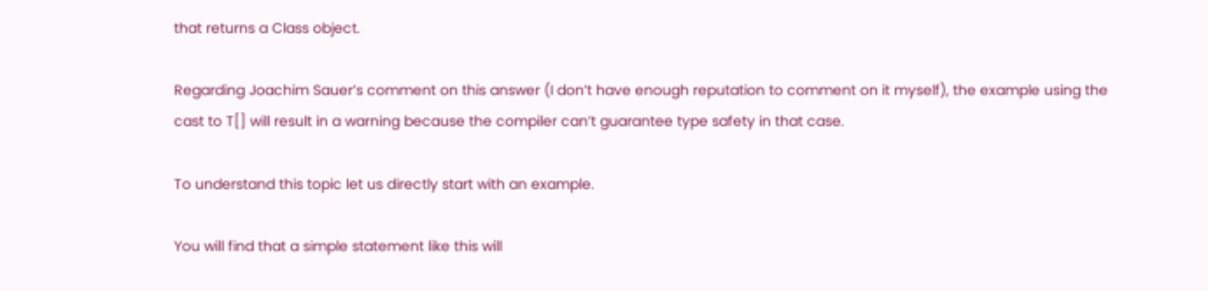that returns a Class object.

Regarding Joachim Sauer’s comment on this answer (I don’t have enough reputation to comment on it myself), the example using the cast to T[] will result in a warning because the compiler can’t guarantee type safety in that case.

To understand this topic let us directly start with an example.

You will find that a simple statement like this will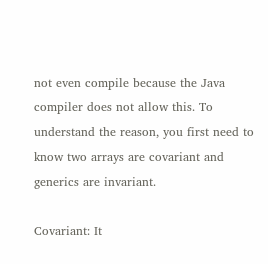not even compile because the Java compiler does not allow this. To understand the reason, you first need to know two arrays are covariant and generics are invariant.

Covariant: It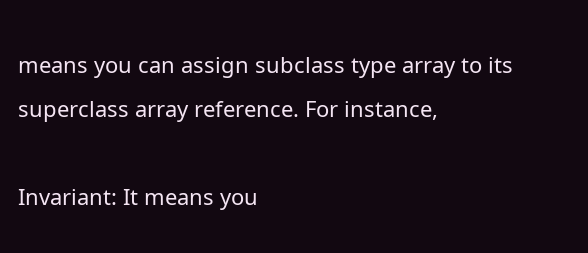means you can assign subclass type array to its superclass array reference. For instance,

Invariant: It means you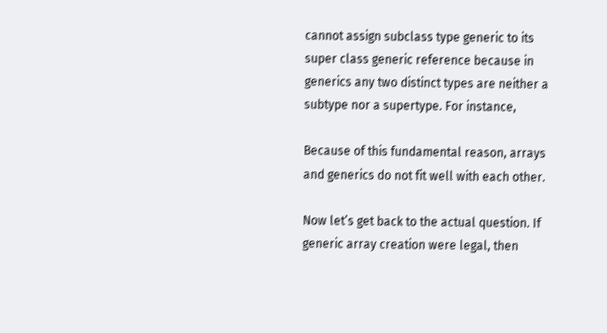cannot assign subclass type generic to its super class generic reference because in generics any two distinct types are neither a subtype nor a supertype. For instance,

Because of this fundamental reason, arrays and generics do not fit well with each other.

Now let’s get back to the actual question. If generic array creation were legal, then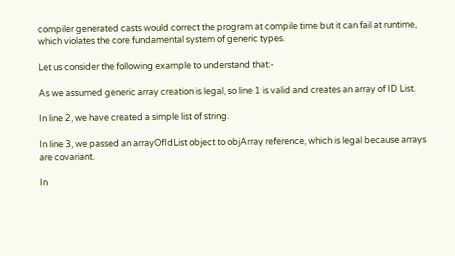compiler generated casts would correct the program at compile time but it can fail at runtime, which violates the core fundamental system of generic types.

Let us consider the following example to understand that:-

As we assumed generic array creation is legal, so line 1 is valid and creates an array of ID List.

In line 2, we have created a simple list of string.

In line 3, we passed an arrayOfIdList object to objArray reference, which is legal because arrays are covariant.

In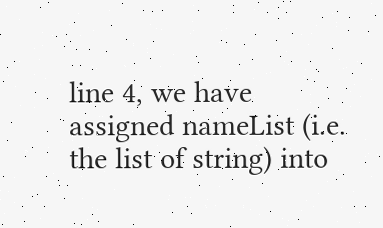line 4, we have assigned nameList (i.e. the list of string) into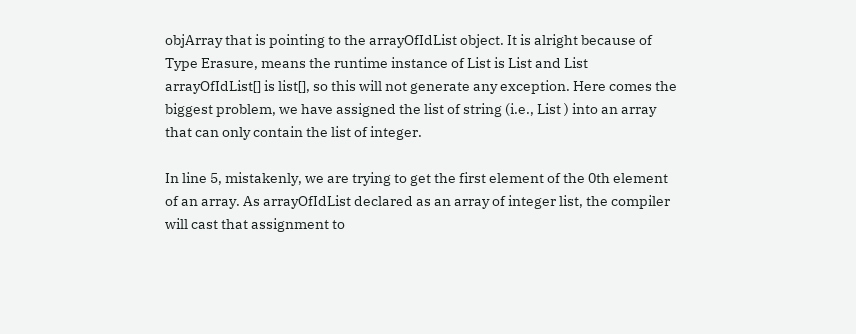objArray that is pointing to the arrayOfIdList object. It is alright because of Type Erasure, means the runtime instance of List is List and List arrayOfIdList[] is list[], so this will not generate any exception. Here comes the biggest problem, we have assigned the list of string (i.e., List ) into an array that can only contain the list of integer.

In line 5, mistakenly, we are trying to get the first element of the 0th element of an array. As arrayOfIdList declared as an array of integer list, the compiler will cast that assignment to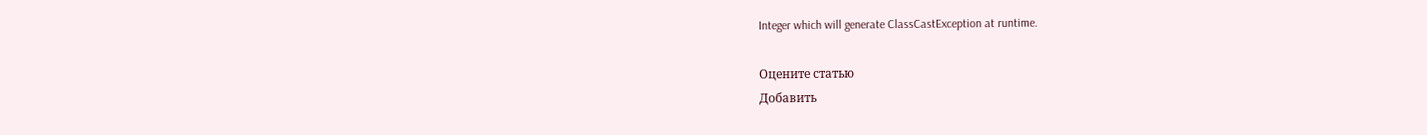Integer which will generate ClassCastException at runtime.

Оцените статью
Добавить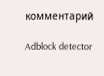комментарий

Adblock detector